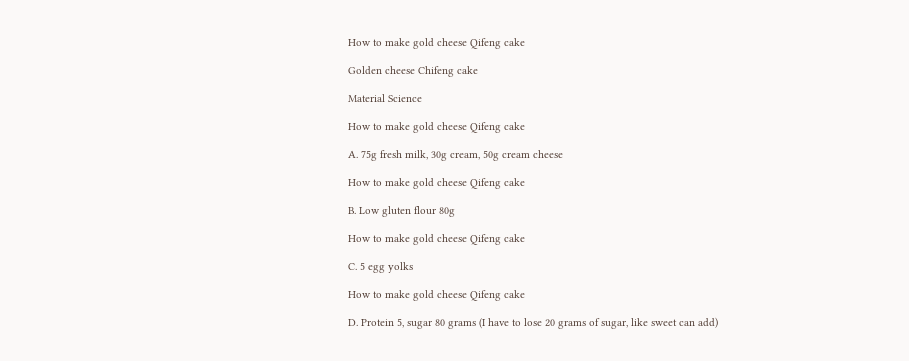How to make gold cheese Qifeng cake

Golden cheese Chifeng cake

Material Science

How to make gold cheese Qifeng cake

A. 75g fresh milk, 30g cream, 50g cream cheese

How to make gold cheese Qifeng cake

B. Low gluten flour 80g

How to make gold cheese Qifeng cake

C. 5 egg yolks

How to make gold cheese Qifeng cake

D. Protein 5, sugar 80 grams (I have to lose 20 grams of sugar, like sweet can add)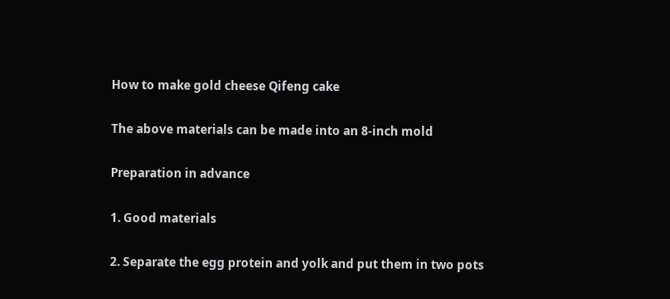How to make gold cheese Qifeng cake

The above materials can be made into an 8-inch mold

Preparation in advance

1. Good materials

2. Separate the egg protein and yolk and put them in two pots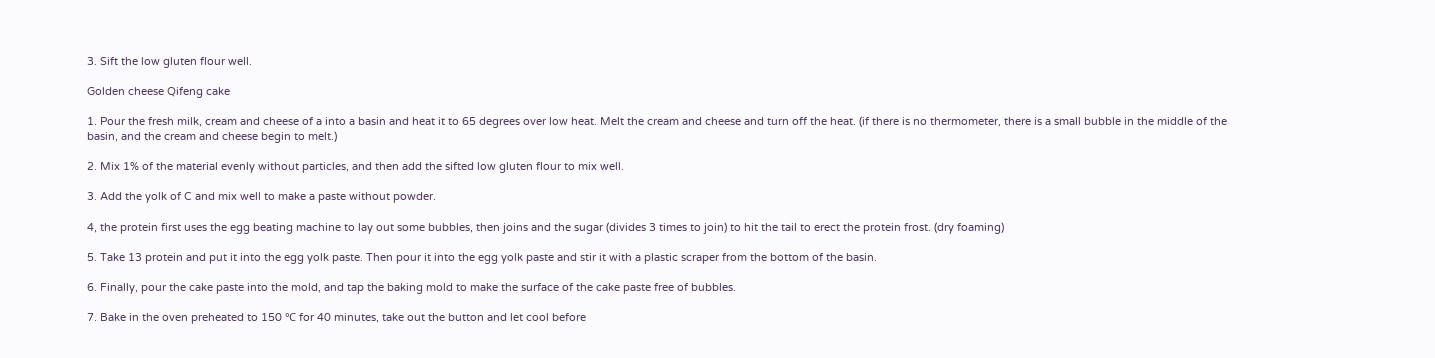3. Sift the low gluten flour well.

Golden cheese Qifeng cake

1. Pour the fresh milk, cream and cheese of a into a basin and heat it to 65 degrees over low heat. Melt the cream and cheese and turn off the heat. (if there is no thermometer, there is a small bubble in the middle of the basin, and the cream and cheese begin to melt.)

2. Mix 1% of the material evenly without particles, and then add the sifted low gluten flour to mix well.

3. Add the yolk of C and mix well to make a paste without powder.

4, the protein first uses the egg beating machine to lay out some bubbles, then joins and the sugar (divides 3 times to join) to hit the tail to erect the protein frost. (dry foaming)

5. Take 13 protein and put it into the egg yolk paste. Then pour it into the egg yolk paste and stir it with a plastic scraper from the bottom of the basin.

6. Finally, pour the cake paste into the mold, and tap the baking mold to make the surface of the cake paste free of bubbles.

7. Bake in the oven preheated to 150 ℃ for 40 minutes, take out the button and let cool before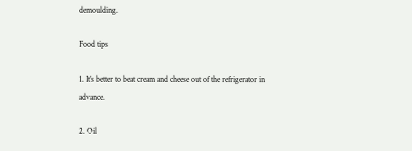demoulding.

Food tips

1. It’s better to beat cream and cheese out of the refrigerator in advance.

2. Oil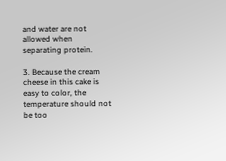and water are not allowed when separating protein.

3. Because the cream cheese in this cake is easy to color, the temperature should not be too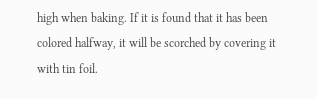high when baking. If it is found that it has been colored halfway, it will be scorched by covering it with tin foil.